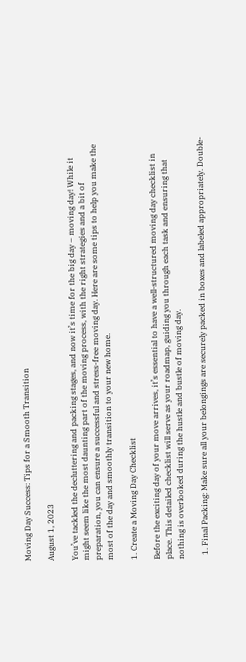Moving Day Success: Tips for a Smooth Transition

August 1, 2023

You’ve tackled the decluttering and packing stages, and now it’s time for the big day – moving day! While it might seem like the most daunting part of the moving process, with the right strategies and a bit of preparation, you can ensure a successful and stress-free moving day. Here are some tips to help you make the most of the day and smoothly transition to your new home.

1. Create a Moving Day Checklist

Before the exciting day of your move arrives, it’s essential to have a well-structured moving day checklist in place. This detailed checklist will serve as your roadmap, guiding you through each task and ensuring that nothing is overlooked during the hustle and bustle of moving day.

  1. Final Packing: Make sure all your belongings are securely packed in boxes and labeled appropriately. Double-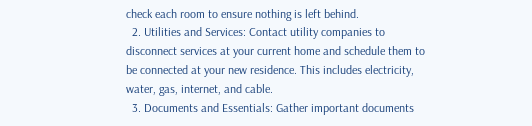check each room to ensure nothing is left behind.
  2. Utilities and Services: Contact utility companies to disconnect services at your current home and schedule them to be connected at your new residence. This includes electricity, water, gas, internet, and cable.
  3. Documents and Essentials: Gather important documents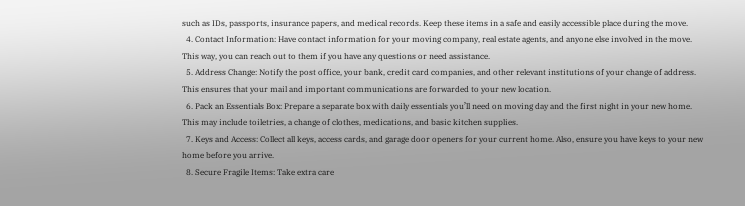such as IDs, passports, insurance papers, and medical records. Keep these items in a safe and easily accessible place during the move.
  4. Contact Information: Have contact information for your moving company, real estate agents, and anyone else involved in the move. This way, you can reach out to them if you have any questions or need assistance.
  5. Address Change: Notify the post office, your bank, credit card companies, and other relevant institutions of your change of address. This ensures that your mail and important communications are forwarded to your new location.
  6. Pack an Essentials Box: Prepare a separate box with daily essentials you’ll need on moving day and the first night in your new home. This may include toiletries, a change of clothes, medications, and basic kitchen supplies.
  7. Keys and Access: Collect all keys, access cards, and garage door openers for your current home. Also, ensure you have keys to your new home before you arrive.
  8. Secure Fragile Items: Take extra care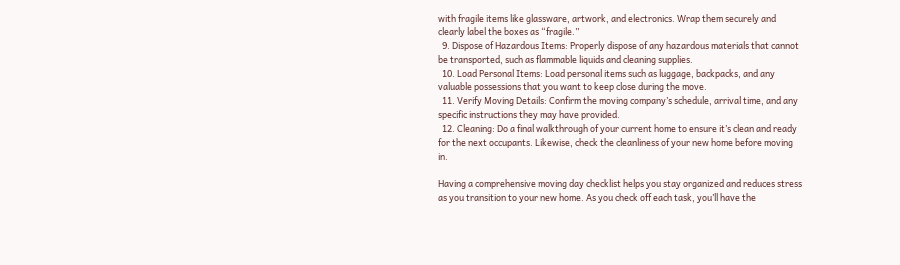with fragile items like glassware, artwork, and electronics. Wrap them securely and clearly label the boxes as “fragile.”
  9. Dispose of Hazardous Items: Properly dispose of any hazardous materials that cannot be transported, such as flammable liquids and cleaning supplies.
  10. Load Personal Items: Load personal items such as luggage, backpacks, and any valuable possessions that you want to keep close during the move.
  11. Verify Moving Details: Confirm the moving company’s schedule, arrival time, and any specific instructions they may have provided.
  12. Cleaning: Do a final walkthrough of your current home to ensure it’s clean and ready for the next occupants. Likewise, check the cleanliness of your new home before moving in.

Having a comprehensive moving day checklist helps you stay organized and reduces stress as you transition to your new home. As you check off each task, you’ll have the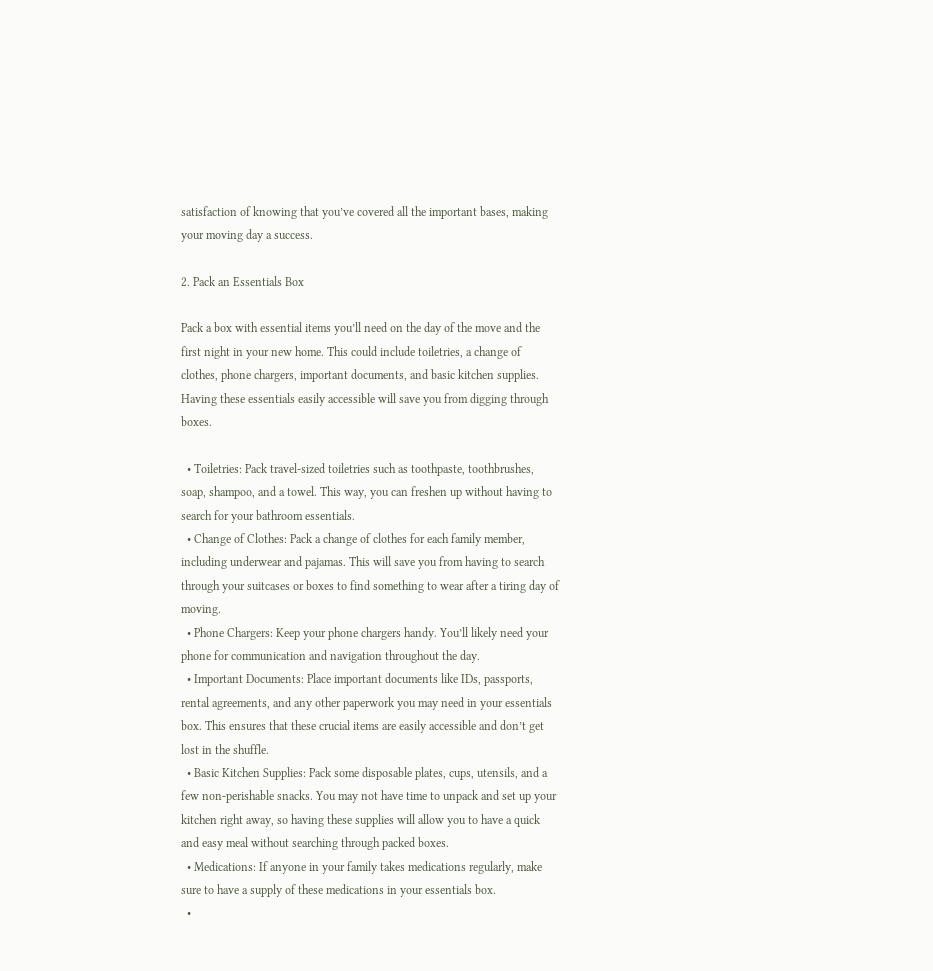satisfaction of knowing that you’ve covered all the important bases, making your moving day a success.

2. Pack an Essentials Box

Pack a box with essential items you’ll need on the day of the move and the first night in your new home. This could include toiletries, a change of clothes, phone chargers, important documents, and basic kitchen supplies. Having these essentials easily accessible will save you from digging through boxes.

  • Toiletries: Pack travel-sized toiletries such as toothpaste, toothbrushes, soap, shampoo, and a towel. This way, you can freshen up without having to search for your bathroom essentials.
  • Change of Clothes: Pack a change of clothes for each family member, including underwear and pajamas. This will save you from having to search through your suitcases or boxes to find something to wear after a tiring day of moving.
  • Phone Chargers: Keep your phone chargers handy. You’ll likely need your phone for communication and navigation throughout the day.
  • Important Documents: Place important documents like IDs, passports, rental agreements, and any other paperwork you may need in your essentials box. This ensures that these crucial items are easily accessible and don’t get lost in the shuffle.
  • Basic Kitchen Supplies: Pack some disposable plates, cups, utensils, and a few non-perishable snacks. You may not have time to unpack and set up your kitchen right away, so having these supplies will allow you to have a quick and easy meal without searching through packed boxes.
  • Medications: If anyone in your family takes medications regularly, make sure to have a supply of these medications in your essentials box.
  •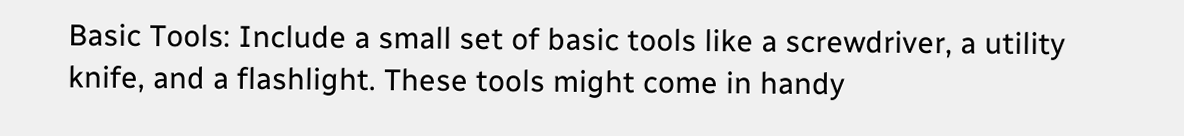Basic Tools: Include a small set of basic tools like a screwdriver, a utility knife, and a flashlight. These tools might come in handy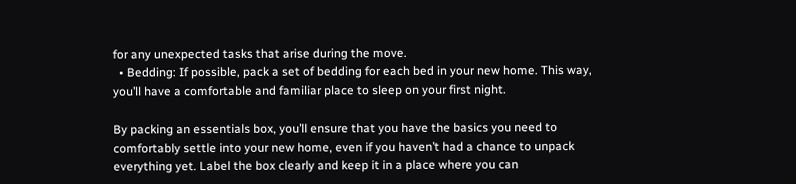for any unexpected tasks that arise during the move.
  • Bedding: If possible, pack a set of bedding for each bed in your new home. This way, you’ll have a comfortable and familiar place to sleep on your first night.

By packing an essentials box, you’ll ensure that you have the basics you need to comfortably settle into your new home, even if you haven’t had a chance to unpack everything yet. Label the box clearly and keep it in a place where you can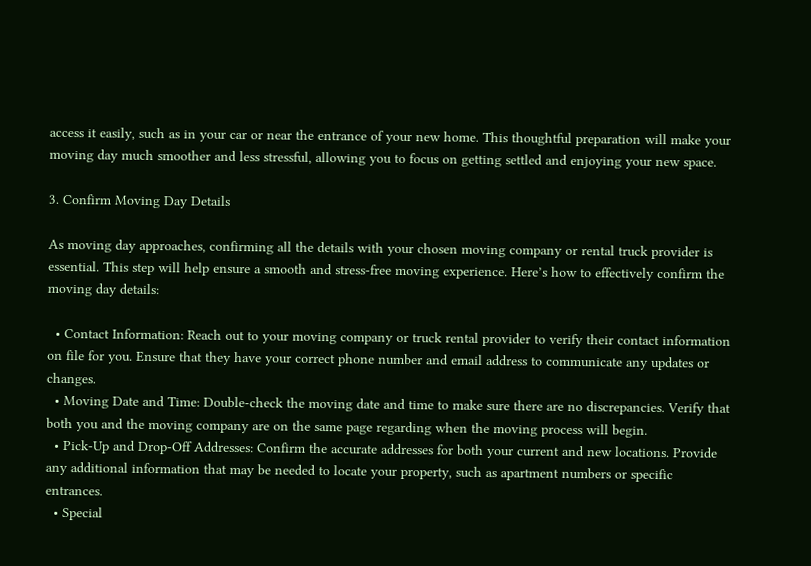access it easily, such as in your car or near the entrance of your new home. This thoughtful preparation will make your moving day much smoother and less stressful, allowing you to focus on getting settled and enjoying your new space.

3. Confirm Moving Day Details

As moving day approaches, confirming all the details with your chosen moving company or rental truck provider is essential. This step will help ensure a smooth and stress-free moving experience. Here’s how to effectively confirm the moving day details:

  • Contact Information: Reach out to your moving company or truck rental provider to verify their contact information on file for you. Ensure that they have your correct phone number and email address to communicate any updates or changes.
  • Moving Date and Time: Double-check the moving date and time to make sure there are no discrepancies. Verify that both you and the moving company are on the same page regarding when the moving process will begin.
  • Pick-Up and Drop-Off Addresses: Confirm the accurate addresses for both your current and new locations. Provide any additional information that may be needed to locate your property, such as apartment numbers or specific entrances.
  • Special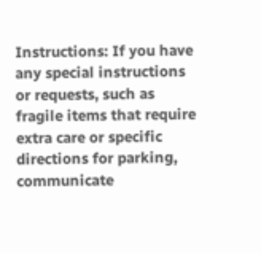Instructions: If you have any special instructions or requests, such as fragile items that require extra care or specific directions for parking, communicate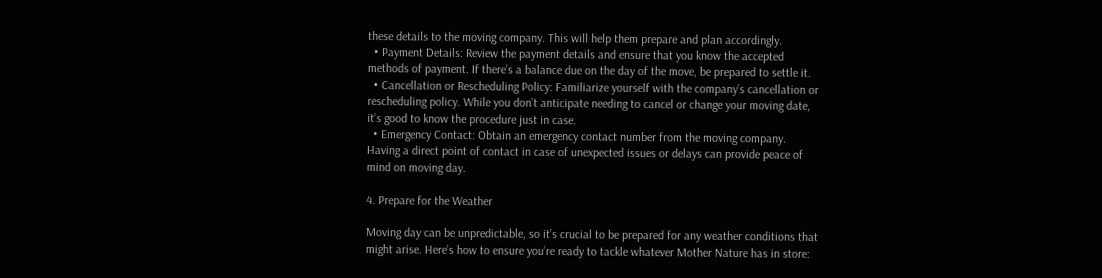these details to the moving company. This will help them prepare and plan accordingly.
  • Payment Details: Review the payment details and ensure that you know the accepted methods of payment. If there’s a balance due on the day of the move, be prepared to settle it.
  • Cancellation or Rescheduling Policy: Familiarize yourself with the company’s cancellation or rescheduling policy. While you don’t anticipate needing to cancel or change your moving date, it’s good to know the procedure just in case.
  • Emergency Contact: Obtain an emergency contact number from the moving company. Having a direct point of contact in case of unexpected issues or delays can provide peace of mind on moving day.

4. Prepare for the Weather

Moving day can be unpredictable, so it’s crucial to be prepared for any weather conditions that might arise. Here’s how to ensure you’re ready to tackle whatever Mother Nature has in store: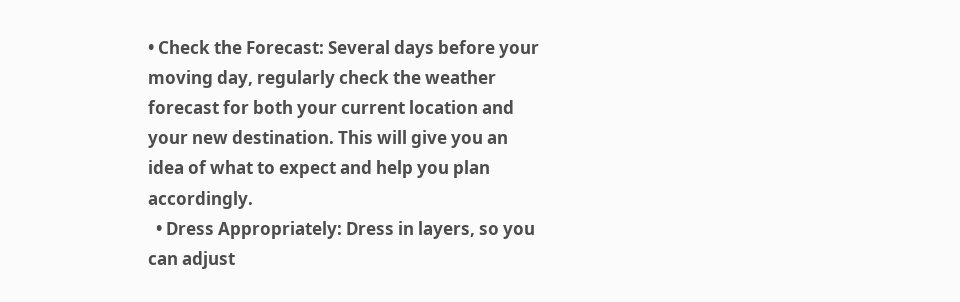• Check the Forecast: Several days before your moving day, regularly check the weather forecast for both your current location and your new destination. This will give you an idea of what to expect and help you plan accordingly.
  • Dress Appropriately: Dress in layers, so you can adjust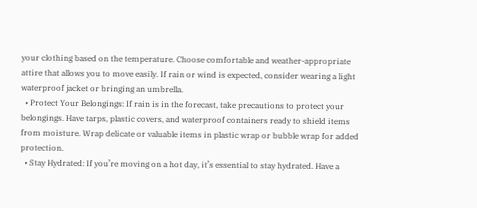your clothing based on the temperature. Choose comfortable and weather-appropriate attire that allows you to move easily. If rain or wind is expected, consider wearing a light waterproof jacket or bringing an umbrella.
  • Protect Your Belongings: If rain is in the forecast, take precautions to protect your belongings. Have tarps, plastic covers, and waterproof containers ready to shield items from moisture. Wrap delicate or valuable items in plastic wrap or bubble wrap for added protection.
  • Stay Hydrated: If you’re moving on a hot day, it’s essential to stay hydrated. Have a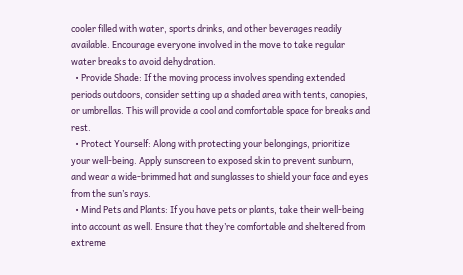cooler filled with water, sports drinks, and other beverages readily available. Encourage everyone involved in the move to take regular water breaks to avoid dehydration.
  • Provide Shade: If the moving process involves spending extended periods outdoors, consider setting up a shaded area with tents, canopies, or umbrellas. This will provide a cool and comfortable space for breaks and rest.
  • Protect Yourself: Along with protecting your belongings, prioritize your well-being. Apply sunscreen to exposed skin to prevent sunburn, and wear a wide-brimmed hat and sunglasses to shield your face and eyes from the sun’s rays.
  • Mind Pets and Plants: If you have pets or plants, take their well-being into account as well. Ensure that they’re comfortable and sheltered from extreme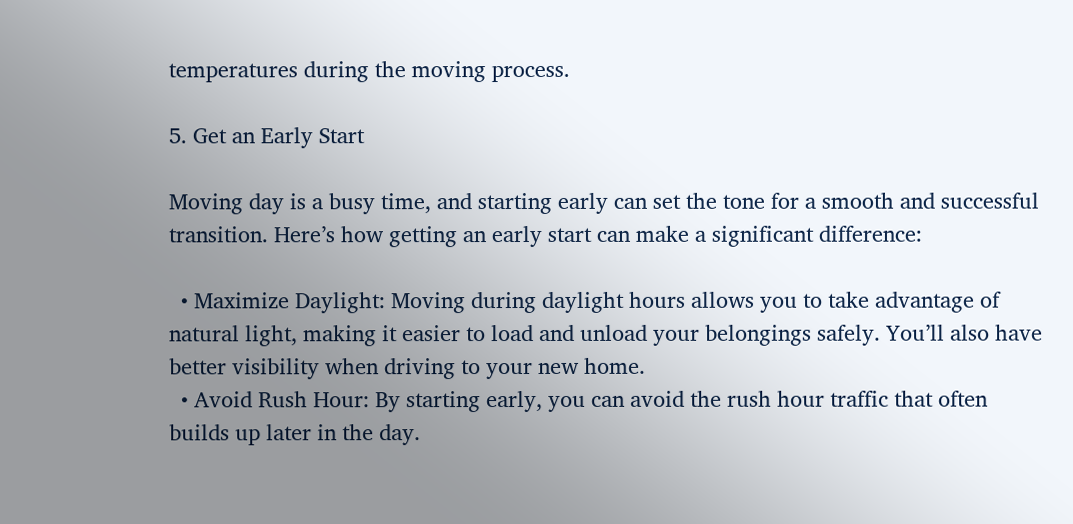temperatures during the moving process.

5. Get an Early Start

Moving day is a busy time, and starting early can set the tone for a smooth and successful transition. Here’s how getting an early start can make a significant difference:

  • Maximize Daylight: Moving during daylight hours allows you to take advantage of natural light, making it easier to load and unload your belongings safely. You’ll also have better visibility when driving to your new home.
  • Avoid Rush Hour: By starting early, you can avoid the rush hour traffic that often builds up later in the day.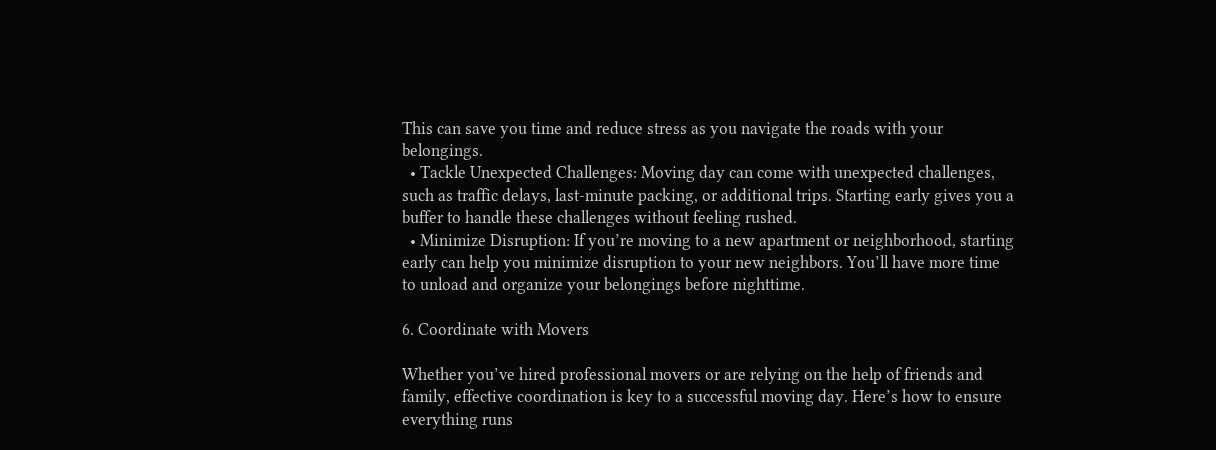This can save you time and reduce stress as you navigate the roads with your belongings.
  • Tackle Unexpected Challenges: Moving day can come with unexpected challenges, such as traffic delays, last-minute packing, or additional trips. Starting early gives you a buffer to handle these challenges without feeling rushed.
  • Minimize Disruption: If you’re moving to a new apartment or neighborhood, starting early can help you minimize disruption to your new neighbors. You’ll have more time to unload and organize your belongings before nighttime.

6. Coordinate with Movers

Whether you’ve hired professional movers or are relying on the help of friends and family, effective coordination is key to a successful moving day. Here’s how to ensure everything runs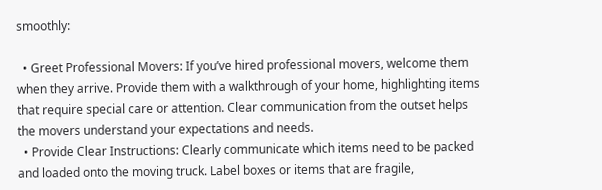smoothly:

  • Greet Professional Movers: If you’ve hired professional movers, welcome them when they arrive. Provide them with a walkthrough of your home, highlighting items that require special care or attention. Clear communication from the outset helps the movers understand your expectations and needs.
  • Provide Clear Instructions: Clearly communicate which items need to be packed and loaded onto the moving truck. Label boxes or items that are fragile,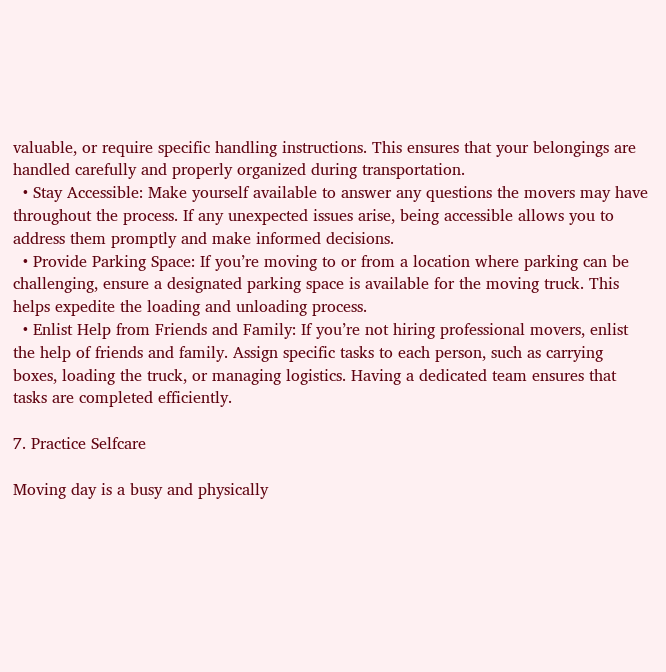valuable, or require specific handling instructions. This ensures that your belongings are handled carefully and properly organized during transportation.
  • Stay Accessible: Make yourself available to answer any questions the movers may have throughout the process. If any unexpected issues arise, being accessible allows you to address them promptly and make informed decisions.
  • Provide Parking Space: If you’re moving to or from a location where parking can be challenging, ensure a designated parking space is available for the moving truck. This helps expedite the loading and unloading process.
  • Enlist Help from Friends and Family: If you’re not hiring professional movers, enlist the help of friends and family. Assign specific tasks to each person, such as carrying boxes, loading the truck, or managing logistics. Having a dedicated team ensures that tasks are completed efficiently.

7. Practice Selfcare

Moving day is a busy and physically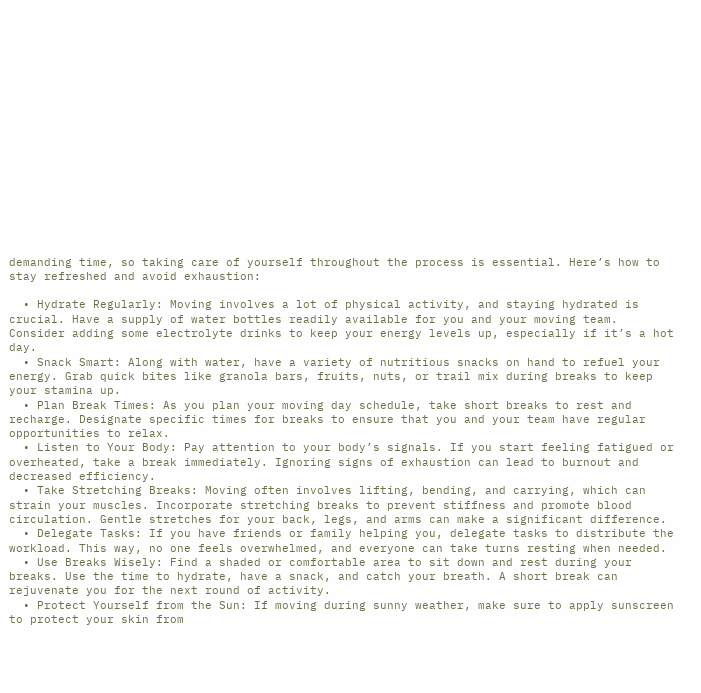demanding time, so taking care of yourself throughout the process is essential. Here’s how to stay refreshed and avoid exhaustion:

  • Hydrate Regularly: Moving involves a lot of physical activity, and staying hydrated is crucial. Have a supply of water bottles readily available for you and your moving team. Consider adding some electrolyte drinks to keep your energy levels up, especially if it’s a hot day.
  • Snack Smart: Along with water, have a variety of nutritious snacks on hand to refuel your energy. Grab quick bites like granola bars, fruits, nuts, or trail mix during breaks to keep your stamina up.
  • Plan Break Times: As you plan your moving day schedule, take short breaks to rest and recharge. Designate specific times for breaks to ensure that you and your team have regular opportunities to relax.
  • Listen to Your Body: Pay attention to your body’s signals. If you start feeling fatigued or overheated, take a break immediately. Ignoring signs of exhaustion can lead to burnout and decreased efficiency.
  • Take Stretching Breaks: Moving often involves lifting, bending, and carrying, which can strain your muscles. Incorporate stretching breaks to prevent stiffness and promote blood circulation. Gentle stretches for your back, legs, and arms can make a significant difference.
  • Delegate Tasks: If you have friends or family helping you, delegate tasks to distribute the workload. This way, no one feels overwhelmed, and everyone can take turns resting when needed.
  • Use Breaks Wisely: Find a shaded or comfortable area to sit down and rest during your breaks. Use the time to hydrate, have a snack, and catch your breath. A short break can rejuvenate you for the next round of activity.
  • Protect Yourself from the Sun: If moving during sunny weather, make sure to apply sunscreen to protect your skin from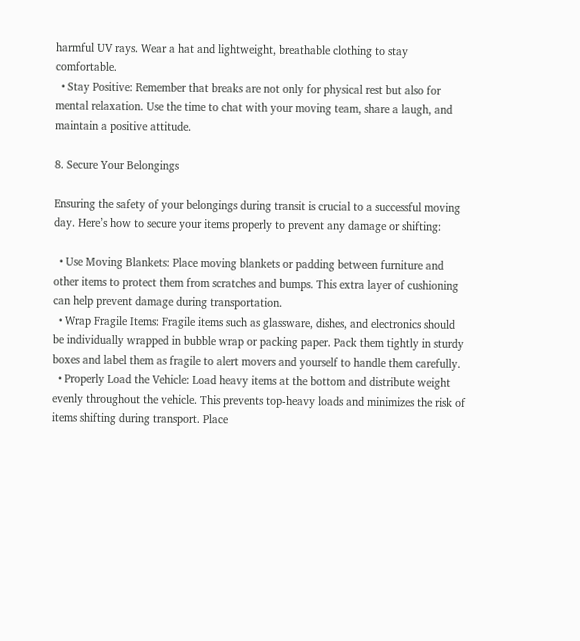harmful UV rays. Wear a hat and lightweight, breathable clothing to stay comfortable.
  • Stay Positive: Remember that breaks are not only for physical rest but also for mental relaxation. Use the time to chat with your moving team, share a laugh, and maintain a positive attitude.

8. Secure Your Belongings

Ensuring the safety of your belongings during transit is crucial to a successful moving day. Here’s how to secure your items properly to prevent any damage or shifting:

  • Use Moving Blankets: Place moving blankets or padding between furniture and other items to protect them from scratches and bumps. This extra layer of cushioning can help prevent damage during transportation.
  • Wrap Fragile Items: Fragile items such as glassware, dishes, and electronics should be individually wrapped in bubble wrap or packing paper. Pack them tightly in sturdy boxes and label them as fragile to alert movers and yourself to handle them carefully.
  • Properly Load the Vehicle: Load heavy items at the bottom and distribute weight evenly throughout the vehicle. This prevents top-heavy loads and minimizes the risk of items shifting during transport. Place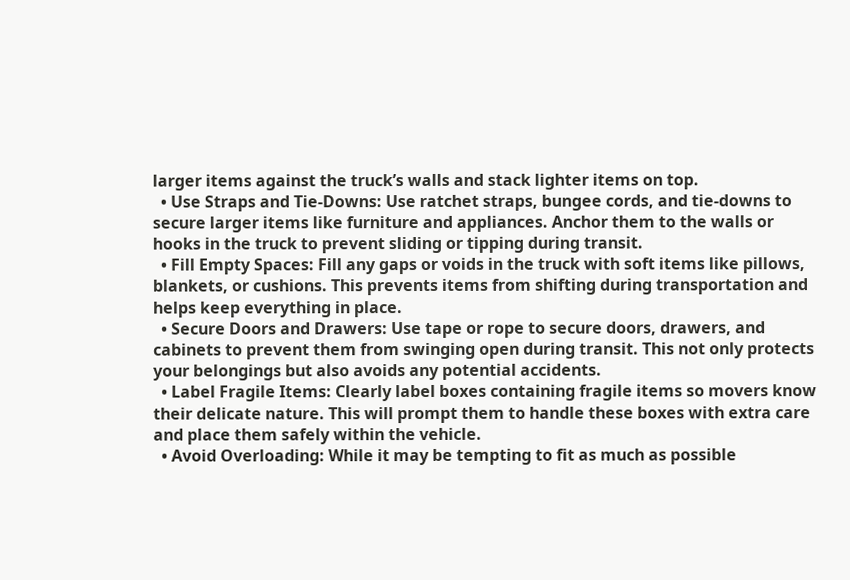larger items against the truck’s walls and stack lighter items on top.
  • Use Straps and Tie-Downs: Use ratchet straps, bungee cords, and tie-downs to secure larger items like furniture and appliances. Anchor them to the walls or hooks in the truck to prevent sliding or tipping during transit.
  • Fill Empty Spaces: Fill any gaps or voids in the truck with soft items like pillows, blankets, or cushions. This prevents items from shifting during transportation and helps keep everything in place.
  • Secure Doors and Drawers: Use tape or rope to secure doors, drawers, and cabinets to prevent them from swinging open during transit. This not only protects your belongings but also avoids any potential accidents.
  • Label Fragile Items: Clearly label boxes containing fragile items so movers know their delicate nature. This will prompt them to handle these boxes with extra care and place them safely within the vehicle.
  • Avoid Overloading: While it may be tempting to fit as much as possible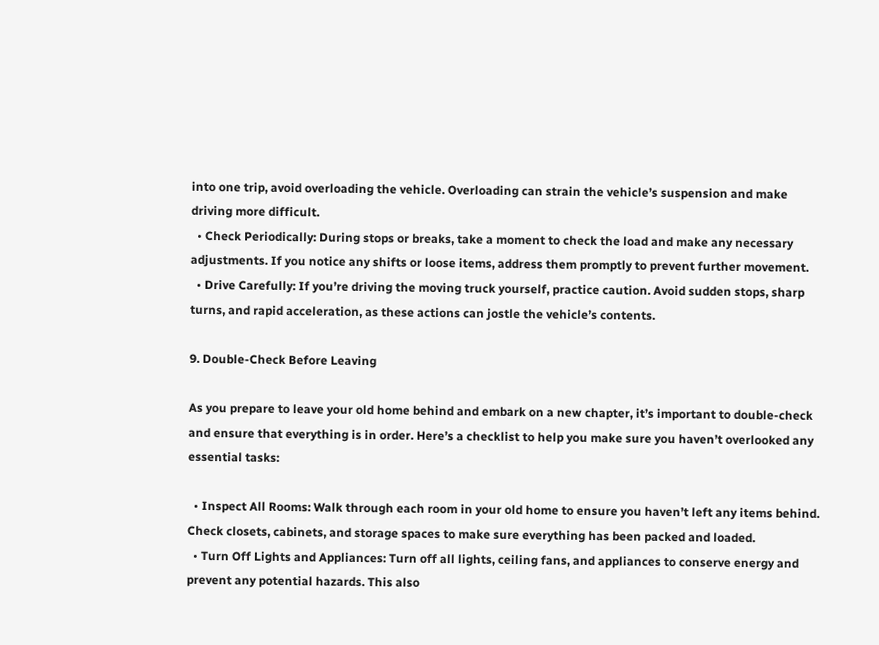into one trip, avoid overloading the vehicle. Overloading can strain the vehicle’s suspension and make driving more difficult.
  • Check Periodically: During stops or breaks, take a moment to check the load and make any necessary adjustments. If you notice any shifts or loose items, address them promptly to prevent further movement.
  • Drive Carefully: If you’re driving the moving truck yourself, practice caution. Avoid sudden stops, sharp turns, and rapid acceleration, as these actions can jostle the vehicle’s contents.

9. Double-Check Before Leaving

As you prepare to leave your old home behind and embark on a new chapter, it’s important to double-check and ensure that everything is in order. Here’s a checklist to help you make sure you haven’t overlooked any essential tasks:

  • Inspect All Rooms: Walk through each room in your old home to ensure you haven’t left any items behind. Check closets, cabinets, and storage spaces to make sure everything has been packed and loaded.
  • Turn Off Lights and Appliances: Turn off all lights, ceiling fans, and appliances to conserve energy and prevent any potential hazards. This also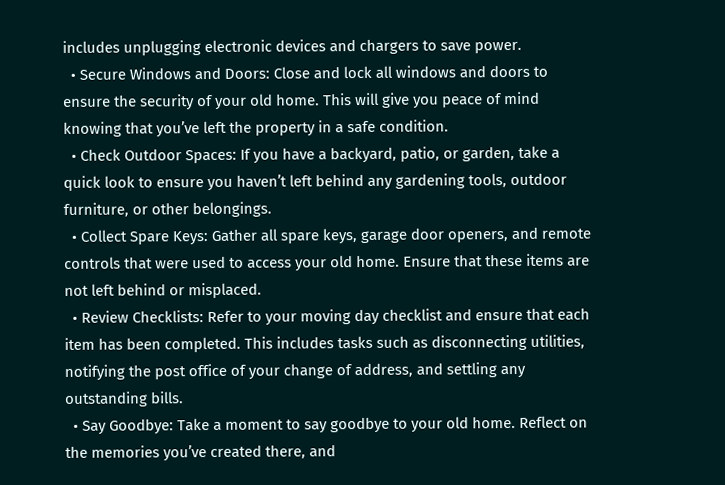includes unplugging electronic devices and chargers to save power.
  • Secure Windows and Doors: Close and lock all windows and doors to ensure the security of your old home. This will give you peace of mind knowing that you’ve left the property in a safe condition.
  • Check Outdoor Spaces: If you have a backyard, patio, or garden, take a quick look to ensure you haven’t left behind any gardening tools, outdoor furniture, or other belongings.
  • Collect Spare Keys: Gather all spare keys, garage door openers, and remote controls that were used to access your old home. Ensure that these items are not left behind or misplaced.
  • Review Checklists: Refer to your moving day checklist and ensure that each item has been completed. This includes tasks such as disconnecting utilities, notifying the post office of your change of address, and settling any outstanding bills.
  • Say Goodbye: Take a moment to say goodbye to your old home. Reflect on the memories you’ve created there, and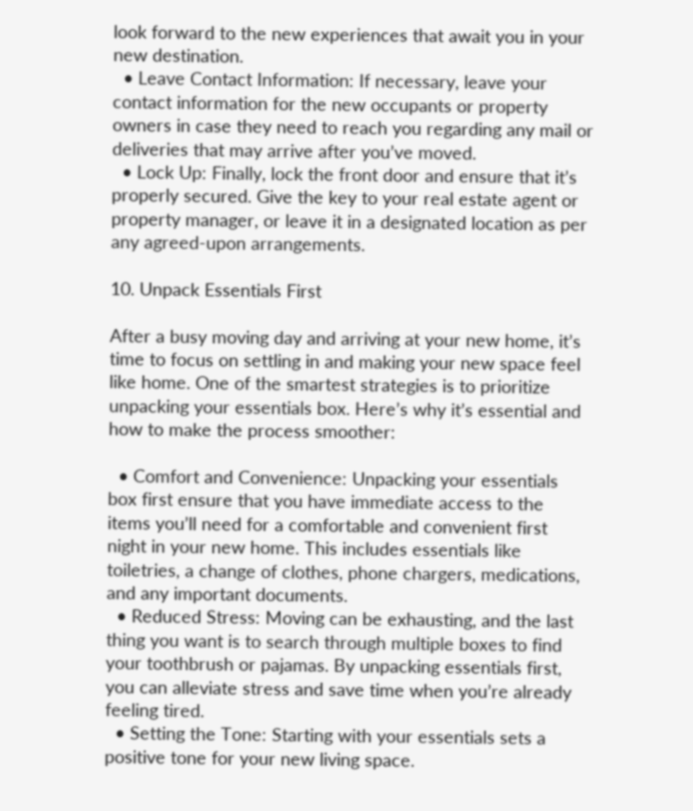look forward to the new experiences that await you in your new destination.
  • Leave Contact Information: If necessary, leave your contact information for the new occupants or property owners in case they need to reach you regarding any mail or deliveries that may arrive after you’ve moved.
  • Lock Up: Finally, lock the front door and ensure that it’s properly secured. Give the key to your real estate agent or property manager, or leave it in a designated location as per any agreed-upon arrangements.

10. Unpack Essentials First

After a busy moving day and arriving at your new home, it’s time to focus on settling in and making your new space feel like home. One of the smartest strategies is to prioritize unpacking your essentials box. Here’s why it’s essential and how to make the process smoother:

  • Comfort and Convenience: Unpacking your essentials box first ensure that you have immediate access to the items you’ll need for a comfortable and convenient first night in your new home. This includes essentials like toiletries, a change of clothes, phone chargers, medications, and any important documents.
  • Reduced Stress: Moving can be exhausting, and the last thing you want is to search through multiple boxes to find your toothbrush or pajamas. By unpacking essentials first, you can alleviate stress and save time when you’re already feeling tired.
  • Setting the Tone: Starting with your essentials sets a positive tone for your new living space.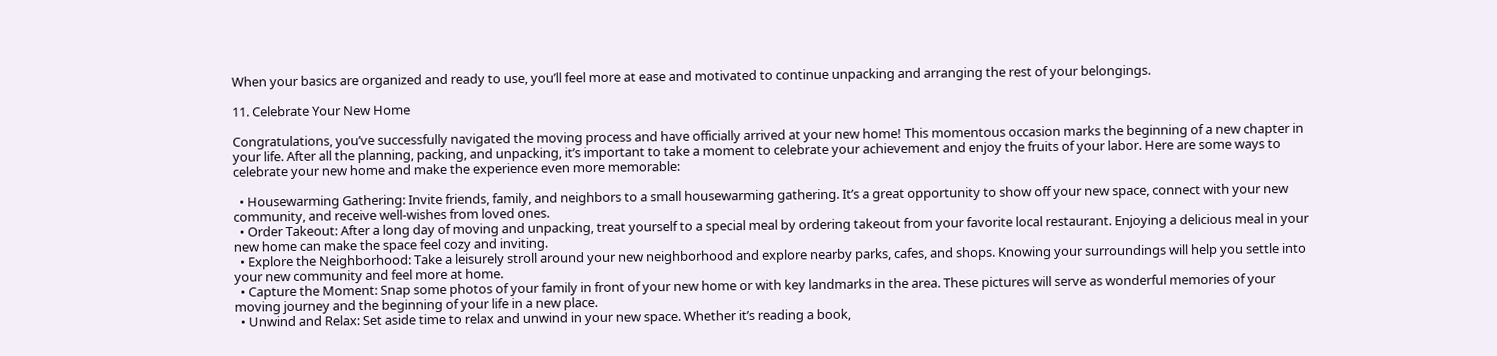When your basics are organized and ready to use, you’ll feel more at ease and motivated to continue unpacking and arranging the rest of your belongings.

11. Celebrate Your New Home

Congratulations, you’ve successfully navigated the moving process and have officially arrived at your new home! This momentous occasion marks the beginning of a new chapter in your life. After all the planning, packing, and unpacking, it’s important to take a moment to celebrate your achievement and enjoy the fruits of your labor. Here are some ways to celebrate your new home and make the experience even more memorable:

  • Housewarming Gathering: Invite friends, family, and neighbors to a small housewarming gathering. It’s a great opportunity to show off your new space, connect with your new community, and receive well-wishes from loved ones.
  • Order Takeout: After a long day of moving and unpacking, treat yourself to a special meal by ordering takeout from your favorite local restaurant. Enjoying a delicious meal in your new home can make the space feel cozy and inviting.
  • Explore the Neighborhood: Take a leisurely stroll around your new neighborhood and explore nearby parks, cafes, and shops. Knowing your surroundings will help you settle into your new community and feel more at home.
  • Capture the Moment: Snap some photos of your family in front of your new home or with key landmarks in the area. These pictures will serve as wonderful memories of your moving journey and the beginning of your life in a new place.
  • Unwind and Relax: Set aside time to relax and unwind in your new space. Whether it’s reading a book,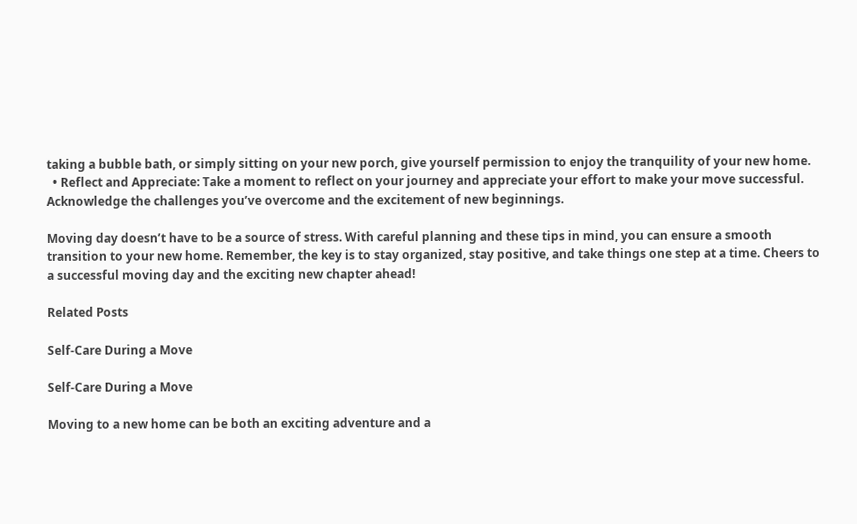taking a bubble bath, or simply sitting on your new porch, give yourself permission to enjoy the tranquility of your new home.
  • Reflect and Appreciate: Take a moment to reflect on your journey and appreciate your effort to make your move successful. Acknowledge the challenges you’ve overcome and the excitement of new beginnings.

Moving day doesn’t have to be a source of stress. With careful planning and these tips in mind, you can ensure a smooth transition to your new home. Remember, the key is to stay organized, stay positive, and take things one step at a time. Cheers to a successful moving day and the exciting new chapter ahead!

Related Posts

Self-Care During a Move

Self-Care During a Move

Moving to a new home can be both an exciting adventure and a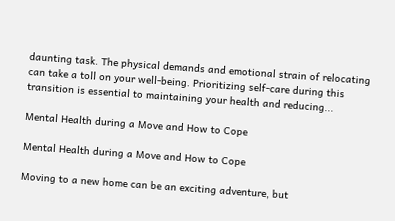daunting task. The physical demands and emotional strain of relocating can take a toll on your well-being. Prioritizing self-care during this transition is essential to maintaining your health and reducing...

Mental Health during a Move and How to Cope

Mental Health during a Move and How to Cope

Moving to a new home can be an exciting adventure, but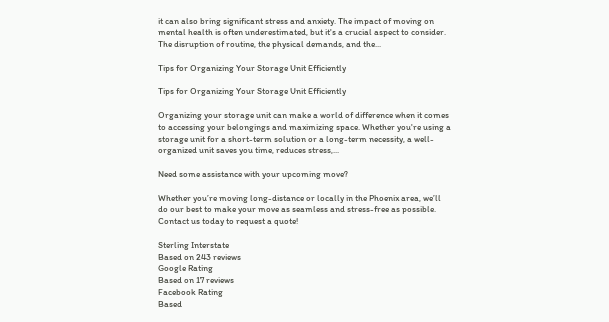it can also bring significant stress and anxiety. The impact of moving on mental health is often underestimated, but it's a crucial aspect to consider. The disruption of routine, the physical demands, and the...

Tips for Organizing Your Storage Unit Efficiently

Tips for Organizing Your Storage Unit Efficiently

Organizing your storage unit can make a world of difference when it comes to accessing your belongings and maximizing space. Whether you're using a storage unit for a short-term solution or a long-term necessity, a well-organized unit saves you time, reduces stress,...

Need some assistance with your upcoming move?

Whether you’re moving long-distance or locally in the Phoenix area, we’ll do our best to make your move as seamless and stress-free as possible. Contact us today to request a quote!

Sterling Interstate
Based on 243 reviews
Google Rating
Based on 17 reviews
Facebook Rating
Based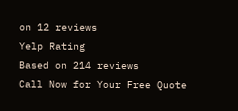on 12 reviews
Yelp Rating
Based on 214 reviews
Call Now for Your Free Quote